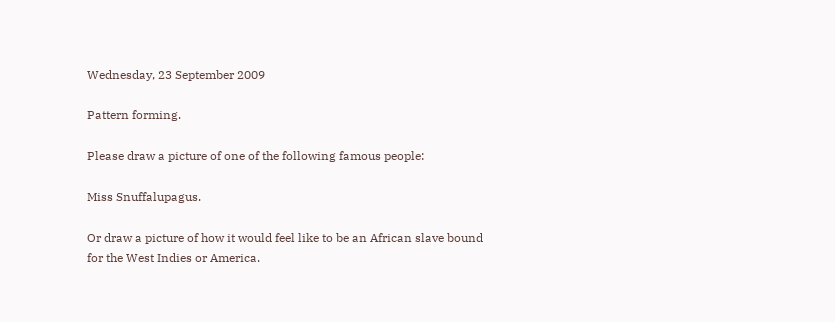Wednesday, 23 September 2009

Pattern forming.

Please draw a picture of one of the following famous people:

Miss Snuffalupagus.

Or draw a picture of how it would feel like to be an African slave bound for the West Indies or America.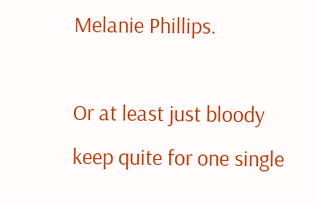Melanie Phillips.

Or at least just bloody keep quite for one single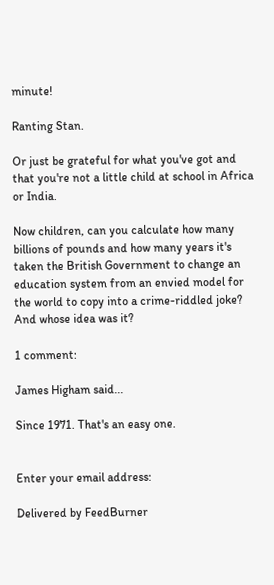minute!

Ranting Stan.

Or just be grateful for what you've got and that you're not a little child at school in Africa or India.

Now children, can you calculate how many billions of pounds and how many years it's taken the British Government to change an education system from an envied model for the world to copy into a crime-riddled joke?
And whose idea was it?

1 comment:

James Higham said...

Since 1971. That's an easy one.


Enter your email address:

Delivered by FeedBurner